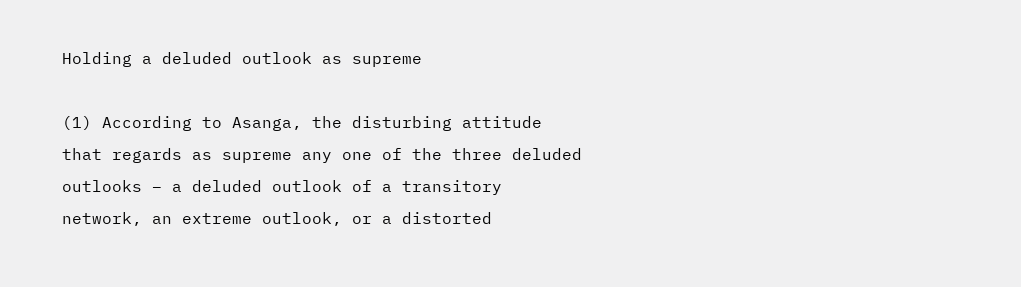Holding a deluded outlook as supreme

(1) According to Asanga, the disturbing attitude that regards as supreme any one of the three deluded outlooks – a deluded outlook of a transitory network, an extreme outlook, or a distorted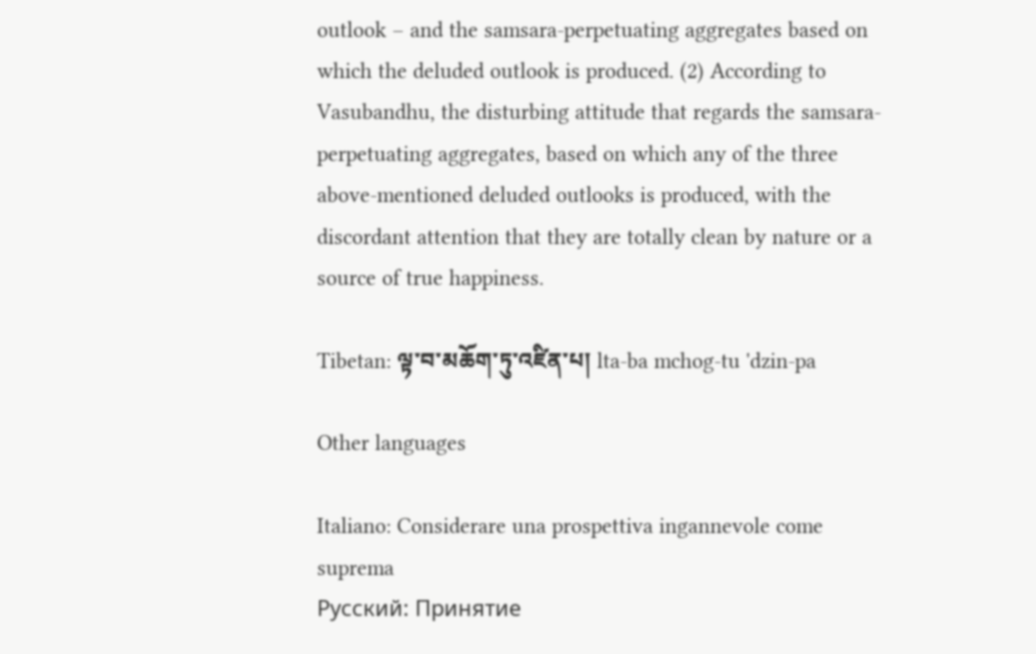outlook – and the samsara-perpetuating aggregates based on which the deluded outlook is produced. (2) According to Vasubandhu, the disturbing attitude that regards the samsara-perpetuating aggregates, based on which any of the three above-mentioned deluded outlooks is produced, with the discordant attention that they are totally clean by nature or a source of true happiness.

Tibetan: ལྟ་བ་མཆོག་ཏུ་འཛིན་པ། lta-ba mchog-tu 'dzin-pa

Other languages

Italiano: Considerare una prospettiva ingannevole come suprema
Русский: Принятие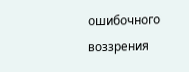ошибочного воззрения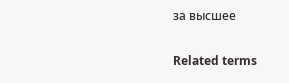за высшее

Related terms